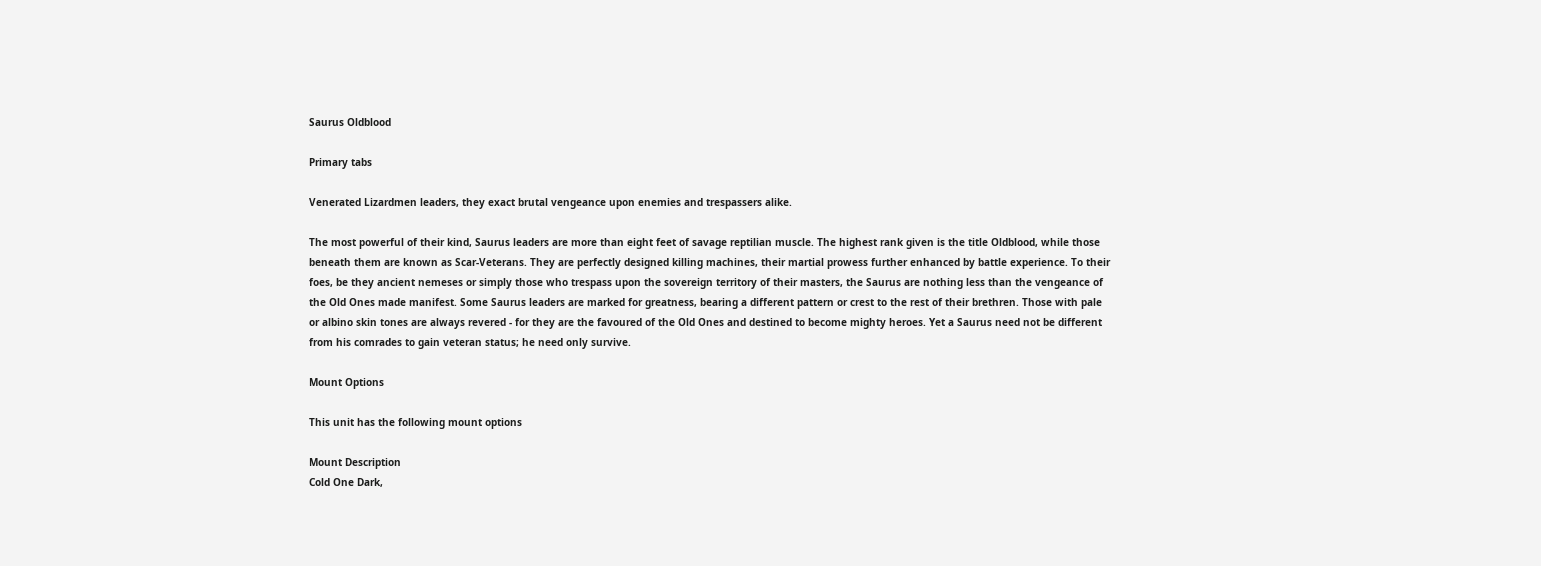Saurus Oldblood

Primary tabs

Venerated Lizardmen leaders, they exact brutal vengeance upon enemies and trespassers alike.

The most powerful of their kind, Saurus leaders are more than eight feet of savage reptilian muscle. The highest rank given is the title Oldblood, while those beneath them are known as Scar-Veterans. They are perfectly designed killing machines, their martial prowess further enhanced by battle experience. To their foes, be they ancient nemeses or simply those who trespass upon the sovereign territory of their masters, the Saurus are nothing less than the vengeance of the Old Ones made manifest. Some Saurus leaders are marked for greatness, bearing a different pattern or crest to the rest of their brethren. Those with pale or albino skin tones are always revered - for they are the favoured of the Old Ones and destined to become mighty heroes. Yet a Saurus need not be different from his comrades to gain veteran status; he need only survive.

Mount Options

This unit has the following mount options

Mount Description
Cold One Dark,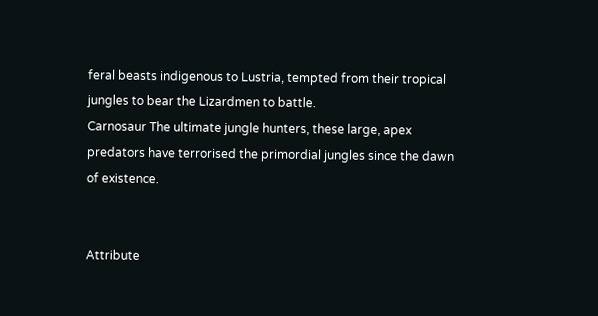feral beasts indigenous to Lustria, tempted from their tropical jungles to bear the Lizardmen to battle.
Carnosaur The ultimate jungle hunters, these large, apex predators have terrorised the primordial jungles since the dawn of existence.


Attribute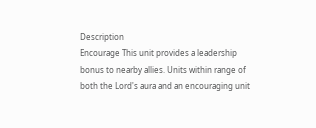Description
Encourage This unit provides a leadership bonus to nearby allies. Units within range of both the Lord's aura and an encouraging unit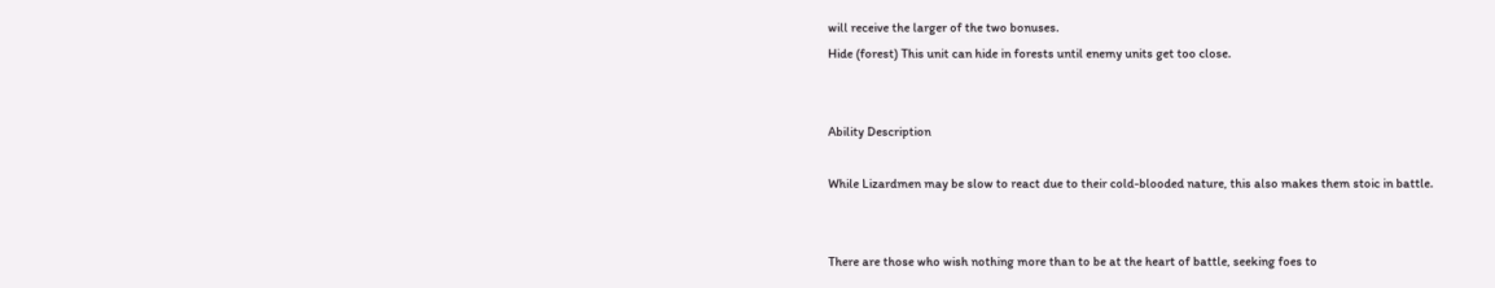will receive the larger of the two bonuses.
Hide (forest) This unit can hide in forests until enemy units get too close.


Ability Description

While Lizardmen may be slow to react due to their cold-blooded nature, this also makes them stoic in battle.


There are those who wish nothing more than to be at the heart of battle, seeking foes to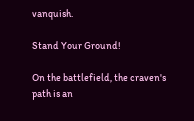vanquish.

Stand Your Ground!

On the battlefield, the craven's path is an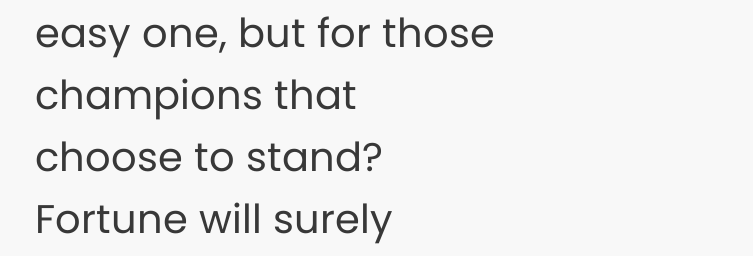easy one, but for those champions that choose to stand? Fortune will surely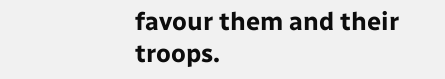favour them and their troops.